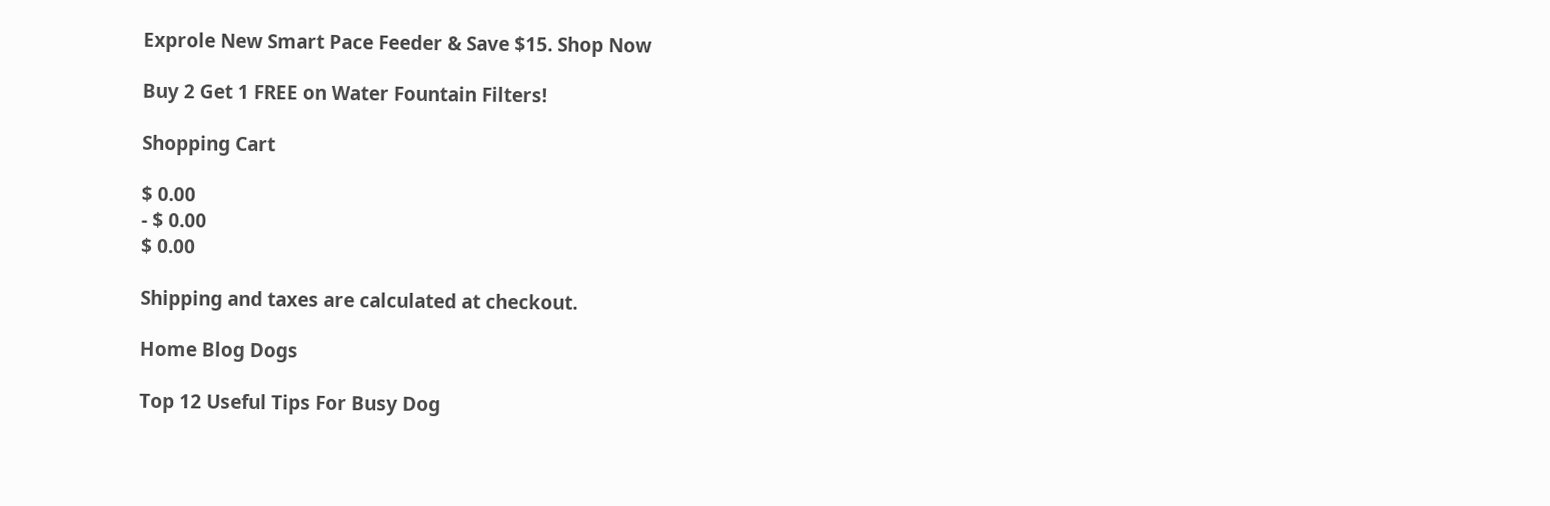Exprole New Smart Pace Feeder & Save $15. Shop Now

Buy 2 Get 1 FREE on Water Fountain Filters!

Shopping Cart

$ 0.00
- $ 0.00
$ 0.00

Shipping and taxes are calculated at checkout.

Home Blog Dogs

Top 12 Useful Tips For Busy Dog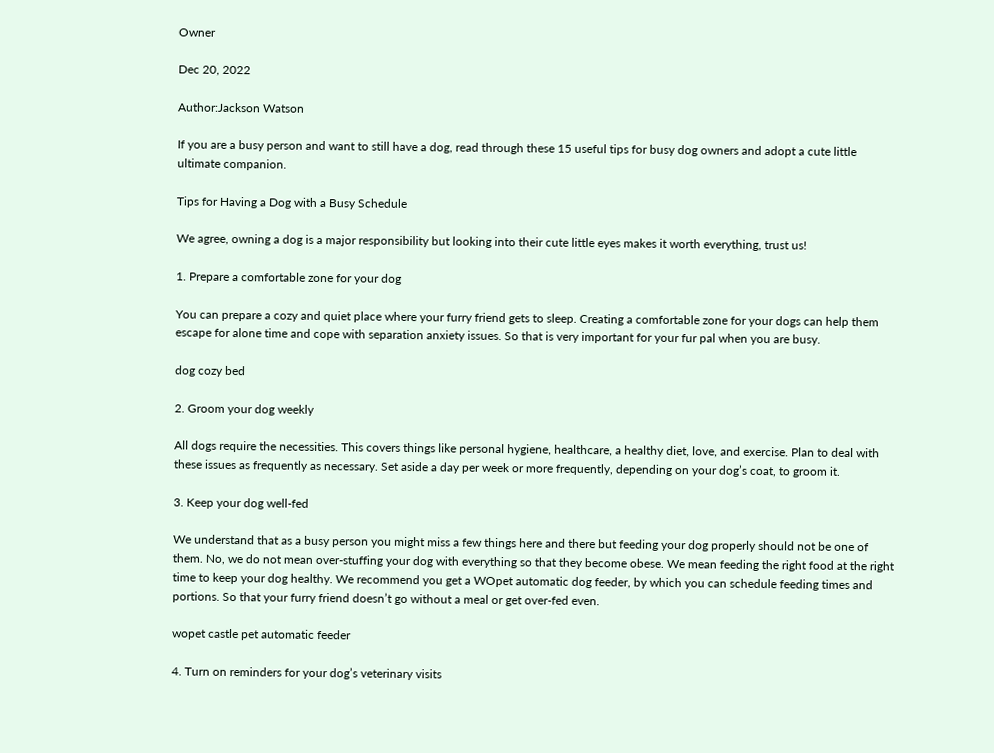Owner

Dec 20, 2022

Author:Jackson Watson

If you are a busy person and want to still have a dog, read through these 15 useful tips for busy dog owners and adopt a cute little ultimate companion.

Tips for Having a Dog with a Busy Schedule

We agree, owning a dog is a major responsibility but looking into their cute little eyes makes it worth everything, trust us!

1. Prepare a comfortable zone for your dog

You can prepare a cozy and quiet place where your furry friend gets to sleep. Creating a comfortable zone for your dogs can help them escape for alone time and cope with separation anxiety issues. So that is very important for your fur pal when you are busy.

dog cozy bed

2. Groom your dog weekly

All dogs require the necessities. This covers things like personal hygiene, healthcare, a healthy diet, love, and exercise. Plan to deal with these issues as frequently as necessary. Set aside a day per week or more frequently, depending on your dog’s coat, to groom it.

3. Keep your dog well-fed

We understand that as a busy person you might miss a few things here and there but feeding your dog properly should not be one of them. No, we do not mean over-stuffing your dog with everything so that they become obese. We mean feeding the right food at the right time to keep your dog healthy. We recommend you get a WOpet automatic dog feeder, by which you can schedule feeding times and portions. So that your furry friend doesn’t go without a meal or get over-fed even.

wopet castle pet automatic feeder

4. Turn on reminders for your dog’s veterinary visits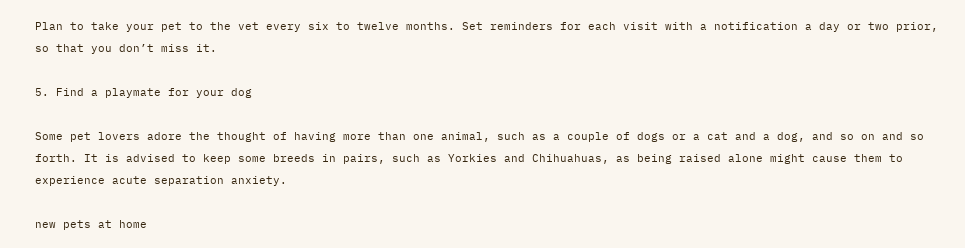Plan to take your pet to the vet every six to twelve months. Set reminders for each visit with a notification a day or two prior, so that you don’t miss it.

5. Find a playmate for your dog

Some pet lovers adore the thought of having more than one animal, such as a couple of dogs or a cat and a dog, and so on and so forth. It is advised to keep some breeds in pairs, such as Yorkies and Chihuahuas, as being raised alone might cause them to experience acute separation anxiety.

new pets at home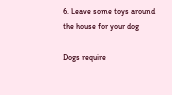6. Leave some toys around the house for your dog

Dogs require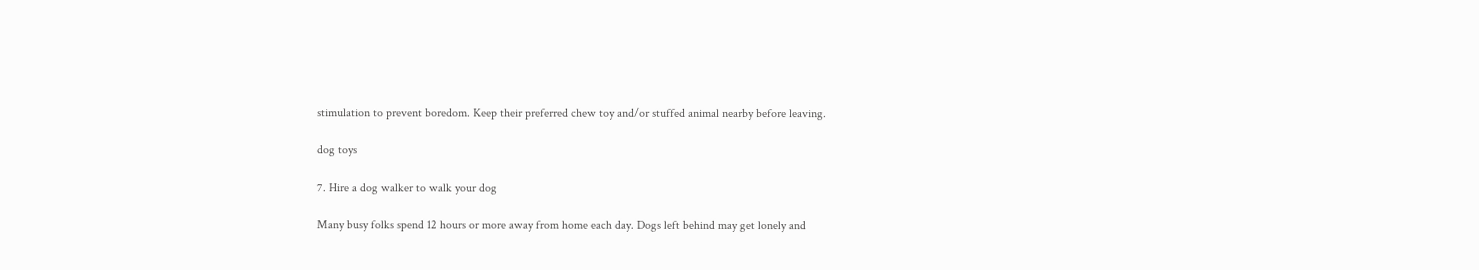stimulation to prevent boredom. Keep their preferred chew toy and/or stuffed animal nearby before leaving.

dog toys

7. Hire a dog walker to walk your dog

Many busy folks spend 12 hours or more away from home each day. Dogs left behind may get lonely and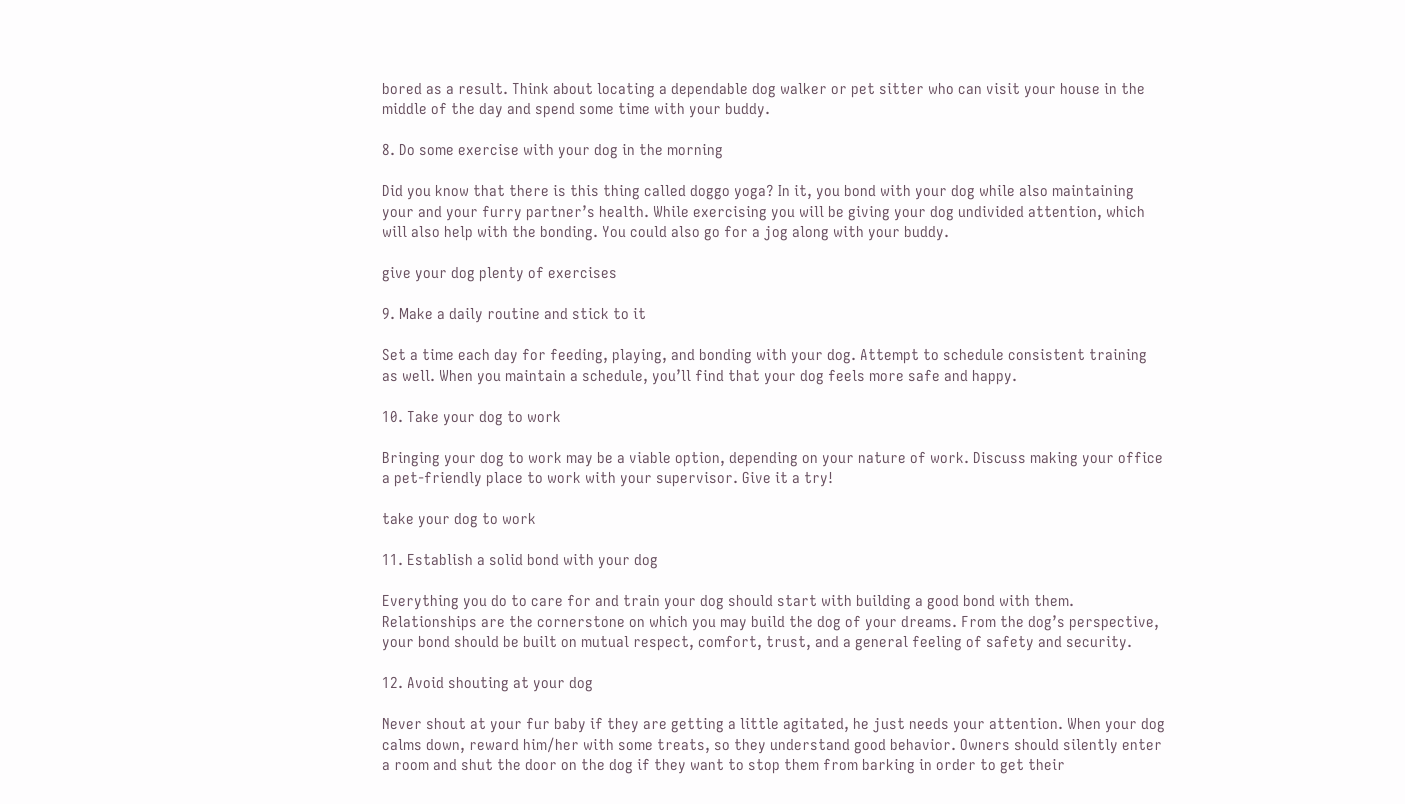bored as a result. Think about locating a dependable dog walker or pet sitter who can visit your house in the middle of the day and spend some time with your buddy.

8. Do some exercise with your dog in the morning

Did you know that there is this thing called doggo yoga? In it, you bond with your dog while also maintaining your and your furry partner’s health. While exercising you will be giving your dog undivided attention, which will also help with the bonding. You could also go for a jog along with your buddy.

give your dog plenty of exercises

9. Make a daily routine and stick to it

Set a time each day for feeding, playing, and bonding with your dog. Attempt to schedule consistent training as well. When you maintain a schedule, you’ll find that your dog feels more safe and happy.

10. Take your dog to work

Bringing your dog to work may be a viable option, depending on your nature of work. Discuss making your office a pet-friendly place to work with your supervisor. Give it a try!

take your dog to work

11. Establish a solid bond with your dog

Everything you do to care for and train your dog should start with building a good bond with them. Relationships are the cornerstone on which you may build the dog of your dreams. From the dog’s perspective, your bond should be built on mutual respect, comfort, trust, and a general feeling of safety and security.

12. Avoid shouting at your dog

Never shout at your fur baby if they are getting a little agitated, he just needs your attention. When your dog calms down, reward him/her with some treats, so they understand good behavior. Owners should silently enter a room and shut the door on the dog if they want to stop them from barking in order to get their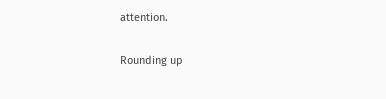attention.

Rounding up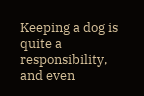Keeping a dog is quite a responsibility, and even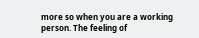more so when you are a working person. The feeling of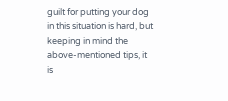guilt for putting your dog in this situation is hard, but keeping in mind the above-mentioned tips, it is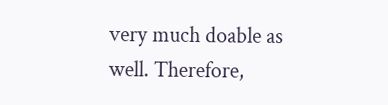very much doable as well. Therefore,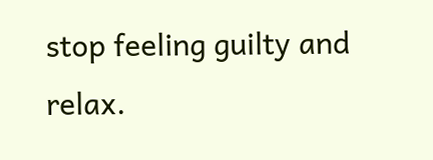stop feeling guilty and relax.